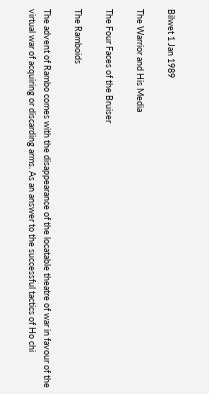Bilwet 1 Jan 1989

The Warrior and His Media

The Four Faces of the Bruiser

The Ramboids

The advent of Rambo comes with the disappearance of the locatable theatre of war in favour of the virtual war of acquiring or discarding arms. As an answer to the successful tactics of Ho chi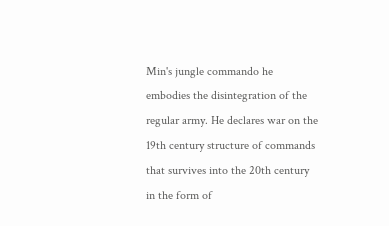Min's jungle commando he embodies the disintegration of the regular army. He declares war on the 19th century structure of commands that survives into the 20th century in the form of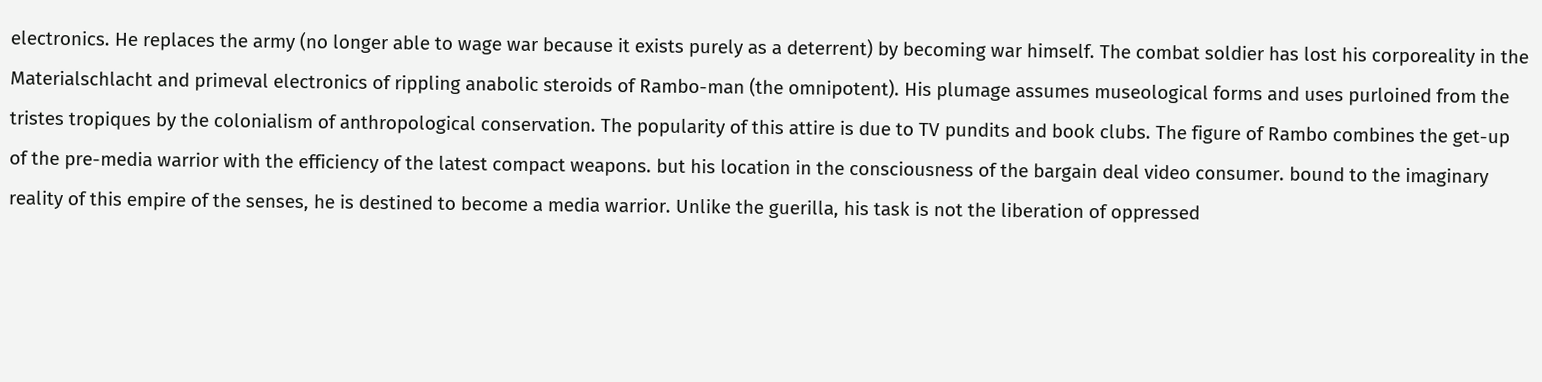electronics. He replaces the army (no longer able to wage war because it exists purely as a deterrent) by becoming war himself. The combat soldier has lost his corporeality in the Materialschlacht and primeval electronics of rippling anabolic steroids of Rambo-man (the omnipotent). His plumage assumes museological forms and uses purloined from the tristes tropiques by the colonialism of anthropological conservation. The popularity of this attire is due to TV pundits and book clubs. The figure of Rambo combines the get-up of the pre-media warrior with the efficiency of the latest compact weapons. but his location in the consciousness of the bargain deal video consumer. bound to the imaginary reality of this empire of the senses, he is destined to become a media warrior. Unlike the guerilla, his task is not the liberation of oppressed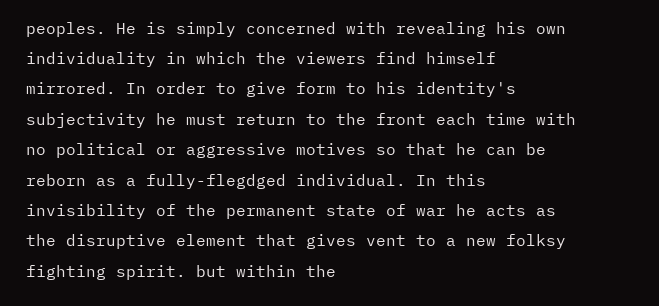peoples. He is simply concerned with revealing his own individuality in which the viewers find himself mirrored. In order to give form to his identity's subjectivity he must return to the front each time with no political or aggressive motives so that he can be reborn as a fully-flegdged individual. In this invisibility of the permanent state of war he acts as the disruptive element that gives vent to a new folksy fighting spirit. but within the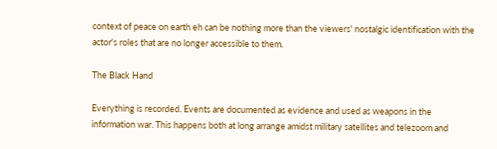context of peace on earth eh can be nothing more than the viewers' nostalgic identification with the actor's roles that are no longer accessible to them.

The Black Hand

Everything is recorded. Events are documented as evidence and used as weapons in the information war. This happens both at long arrange amidst military satellites and telezoom and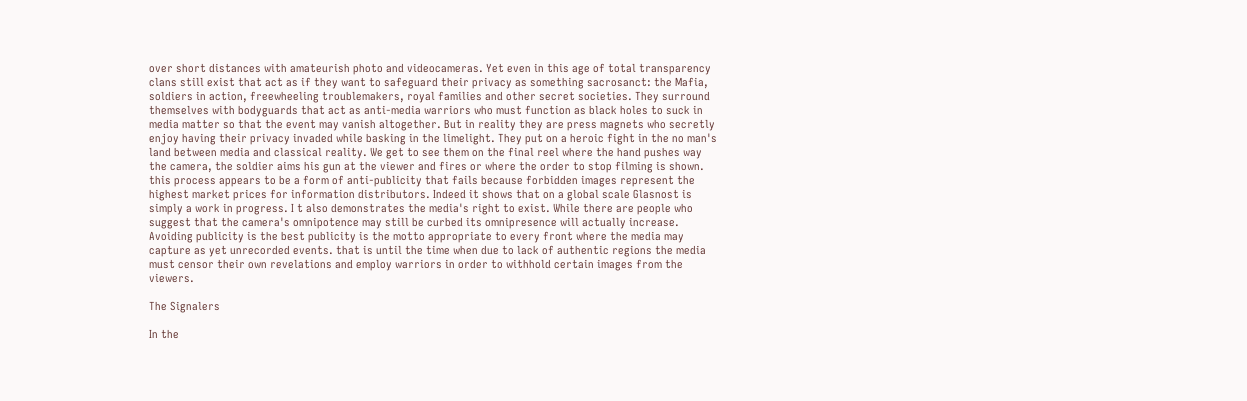over short distances with amateurish photo and videocameras. Yet even in this age of total transparency clans still exist that act as if they want to safeguard their privacy as something sacrosanct: the Mafia, soldiers in action, freewheeling troublemakers, royal families and other secret societies. They surround themselves with bodyguards that act as anti-media warriors who must function as black holes to suck in media matter so that the event may vanish altogether. But in reality they are press magnets who secretly enjoy having their privacy invaded while basking in the limelight. They put on a heroic fight in the no man's land between media and classical reality. We get to see them on the final reel where the hand pushes way the camera, the soldier aims his gun at the viewer and fires or where the order to stop filming is shown. this process appears to be a form of anti-publicity that fails because forbidden images represent the highest market prices for information distributors. Indeed it shows that on a global scale Glasnost is simply a work in progress. I t also demonstrates the media's right to exist. While there are people who suggest that the camera's omnipotence may still be curbed its omnipresence will actually increase. Avoiding publicity is the best publicity is the motto appropriate to every front where the media may capture as yet unrecorded events. that is until the time when due to lack of authentic regions the media must censor their own revelations and employ warriors in order to withhold certain images from the viewers.

The Signalers

In the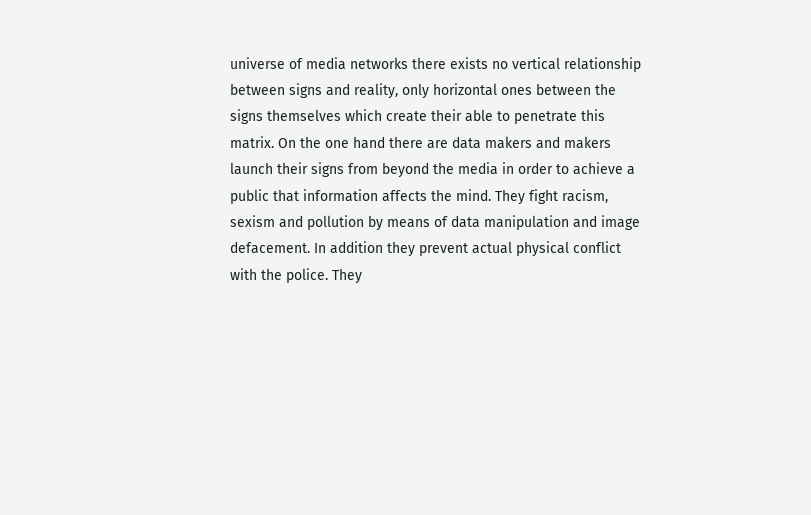universe of media networks there exists no vertical relationship between signs and reality, only horizontal ones between the signs themselves which create their able to penetrate this matrix. On the one hand there are data makers and makers launch their signs from beyond the media in order to achieve a public that information affects the mind. They fight racism, sexism and pollution by means of data manipulation and image defacement. In addition they prevent actual physical conflict with the police. They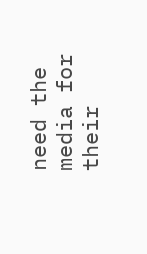need the media for their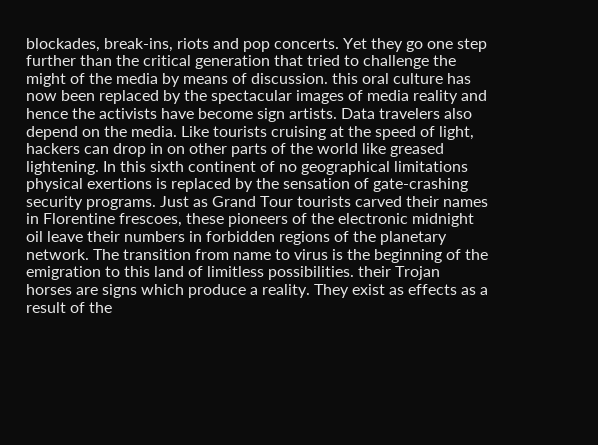blockades, break-ins, riots and pop concerts. Yet they go one step further than the critical generation that tried to challenge the might of the media by means of discussion. this oral culture has now been replaced by the spectacular images of media reality and hence the activists have become sign artists. Data travelers also depend on the media. Like tourists cruising at the speed of light, hackers can drop in on other parts of the world like greased lightening. In this sixth continent of no geographical limitations physical exertions is replaced by the sensation of gate-crashing security programs. Just as Grand Tour tourists carved their names in Florentine frescoes, these pioneers of the electronic midnight oil leave their numbers in forbidden regions of the planetary network. The transition from name to virus is the beginning of the emigration to this land of limitless possibilities. their Trojan horses are signs which produce a reality. They exist as effects as a result of the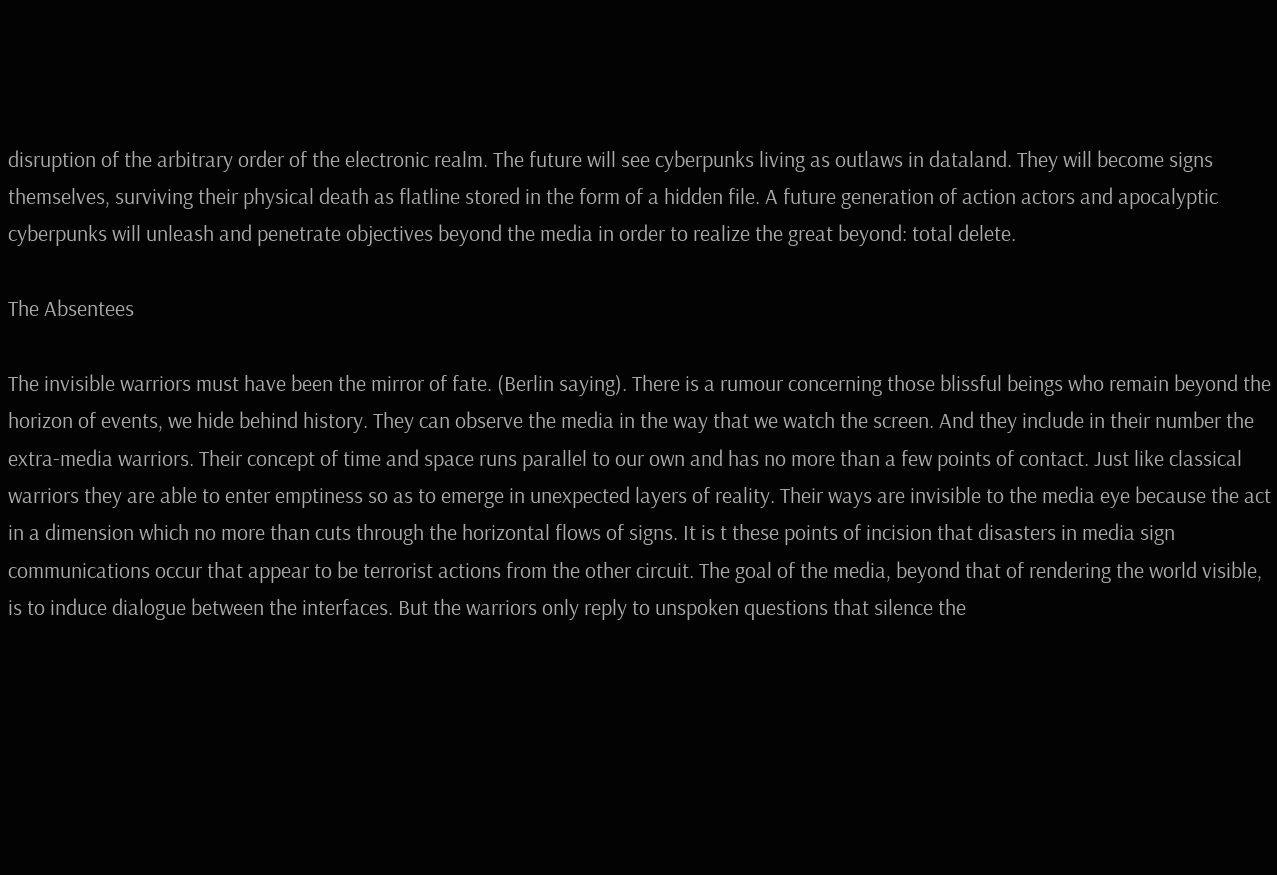disruption of the arbitrary order of the electronic realm. The future will see cyberpunks living as outlaws in dataland. They will become signs themselves, surviving their physical death as flatline stored in the form of a hidden file. A future generation of action actors and apocalyptic cyberpunks will unleash and penetrate objectives beyond the media in order to realize the great beyond: total delete.

The Absentees

The invisible warriors must have been the mirror of fate. (Berlin saying). There is a rumour concerning those blissful beings who remain beyond the horizon of events, we hide behind history. They can observe the media in the way that we watch the screen. And they include in their number the extra-media warriors. Their concept of time and space runs parallel to our own and has no more than a few points of contact. Just like classical warriors they are able to enter emptiness so as to emerge in unexpected layers of reality. Their ways are invisible to the media eye because the act in a dimension which no more than cuts through the horizontal flows of signs. It is t these points of incision that disasters in media sign communications occur that appear to be terrorist actions from the other circuit. The goal of the media, beyond that of rendering the world visible, is to induce dialogue between the interfaces. But the warriors only reply to unspoken questions that silence the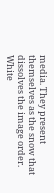media. They present themselves as the snow that dissolves the image order. White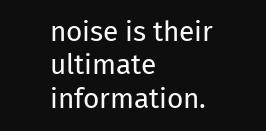noise is their ultimate information.